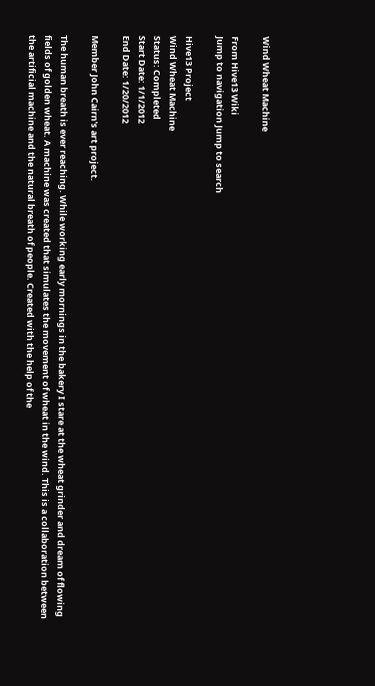Wind Wheat Machine

From Hive13 Wiki
Jump to navigation Jump to search

Hive13 Project
Wind Wheat Machine
Status: Completed
Start Date: 1/1/2012
End Date: 1/20/2012

Member John Cairn's art project.

The human breath is ever reaching. While working early mornings in the bakery I stare at the wheat grinder and dream of flowing fields of golden wheat. A machine was created that simulates the movement of wheat in the wind. This is a collaboration between the artificial machine and the natural breath of people. Created with the help of the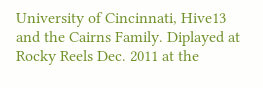University of Cincinnati, Hive13 and the Cairns Family. Diplayed at Rocky Reels Dec. 2011 at the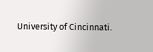University of Cincinnati.